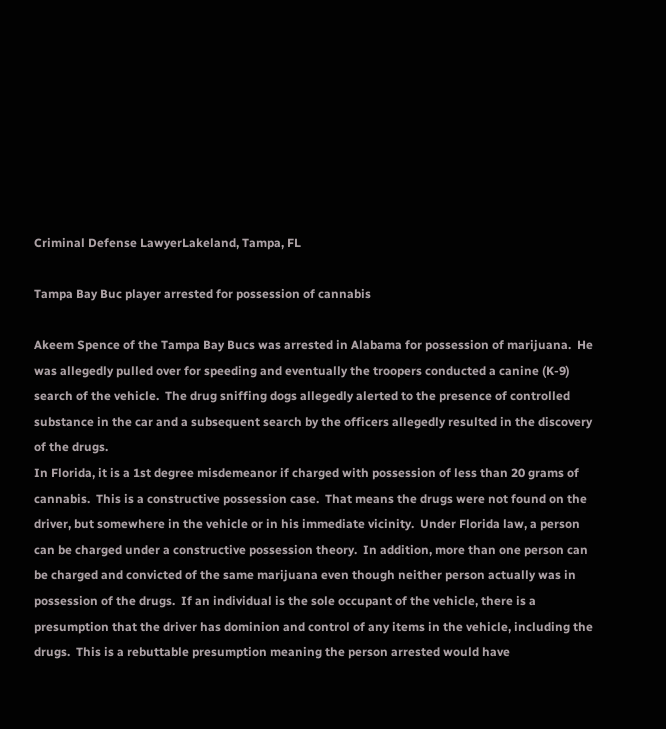Criminal Defense LawyerLakeland, Tampa, FL

Tampa Bay Buc player arrested for possession of cannabis

Akeem Spence of the Tampa Bay Bucs was arrested in Alabama for possession of marijuana.  He was allegedly pulled over for speeding and eventually the troopers conducted a canine (K-9) search of the vehicle.  The drug sniffing dogs allegedly alerted to the presence of controlled substance in the car and a subsequent search by the officers allegedly resulted in the discovery of the drugs.
In Florida, it is a 1st degree misdemeanor if charged with possession of less than 20 grams of cannabis.  This is a constructive possession case.  That means the drugs were not found on the driver, but somewhere in the vehicle or in his immediate vicinity.  Under Florida law, a person can be charged under a constructive possession theory.  In addition, more than one person can be charged and convicted of the same marijuana even though neither person actually was in possession of the drugs.  If an individual is the sole occupant of the vehicle, there is a presumption that the driver has dominion and control of any items in the vehicle, including the drugs.  This is a rebuttable presumption meaning the person arrested would have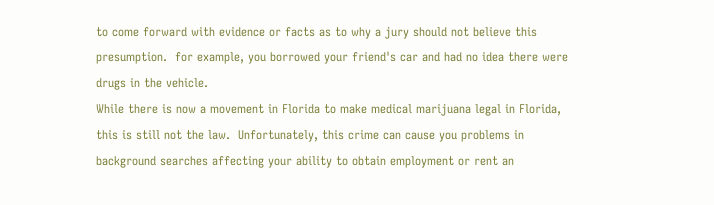to come forward with evidence or facts as to why a jury should not believe this presumption.  for example, you borrowed your friend's car and had no idea there were drugs in the vehicle.
While there is now a movement in Florida to make medical marijuana legal in Florida, this is still not the law.  Unfortunately, this crime can cause you problems in background searches affecting your ability to obtain employment or rent an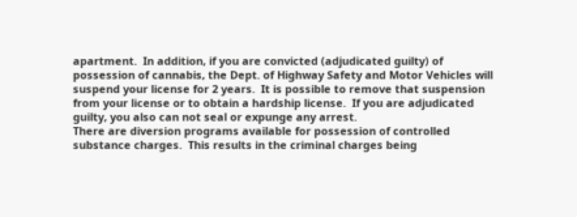apartment.  In addition, if you are convicted (adjudicated guilty) of possession of cannabis, the Dept. of Highway Safety and Motor Vehicles will suspend your license for 2 years.  It is possible to remove that suspension from your license or to obtain a hardship license.  If you are adjudicated guilty, you also can not seal or expunge any arrest.
There are diversion programs available for possession of controlled substance charges.  This results in the criminal charges being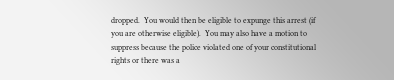dropped.  You would then be eligible to expunge this arrest (if you are otherwise eligible).  You may also have a motion to suppress because the police violated one of your constitutional rights or there was a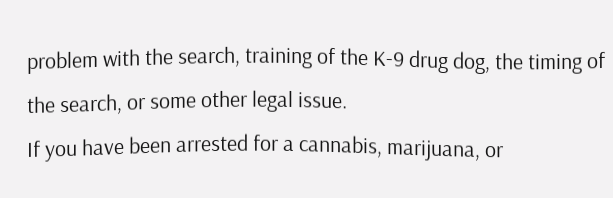problem with the search, training of the K-9 drug dog, the timing of the search, or some other legal issue.
If you have been arrested for a cannabis, marijuana, or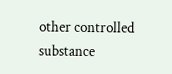other controlled substance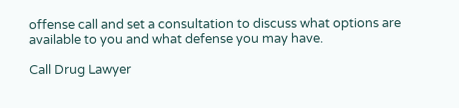offense call and set a consultation to discuss what options are available to you and what defense you may have.

Call Drug Lawyer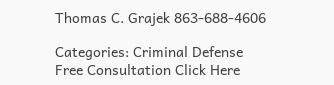Thomas C. Grajek 863-688-4606

Categories: Criminal Defense
Free Consultation Click Here